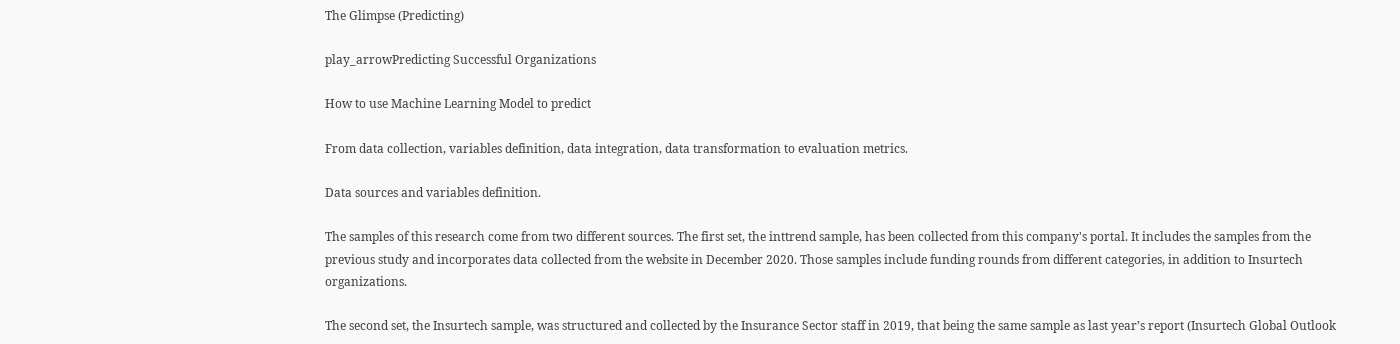The Glimpse (Predicting)

play_arrowPredicting Successful Organizations

How to use Machine Learning Model to predict

From data collection, variables definition, data integration, data transformation to evaluation metrics.

Data sources and variables definition.

The samples of this research come from two different sources. The first set, the inttrend sample, has been collected from this company's portal. It includes the samples from the previous study and incorporates data collected from the website in December 2020. Those samples include funding rounds from different categories, in addition to Insurtech organizations.

The second set, the Insurtech sample, was structured and collected by the Insurance Sector staff in 2019, that being the same sample as last year’s report (Insurtech Global Outlook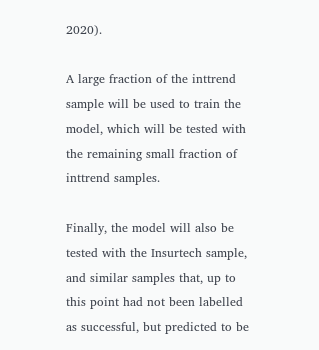2020).

A large fraction of the inttrend sample will be used to train the model, which will be tested with the remaining small fraction of inttrend samples.

Finally, the model will also be tested with the Insurtech sample, and similar samples that, up to this point had not been labelled as successful, but predicted to be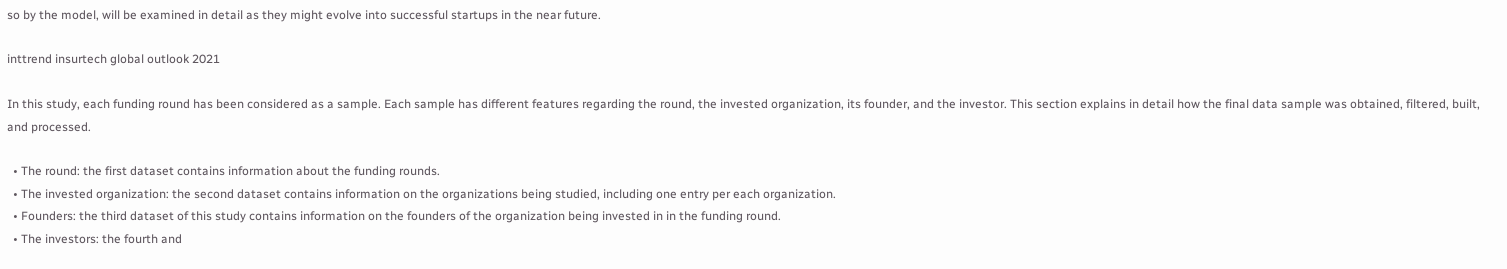so by the model, will be examined in detail as they might evolve into successful startups in the near future.

inttrend insurtech global outlook 2021

In this study, each funding round has been considered as a sample. Each sample has different features regarding the round, the invested organization, its founder, and the investor. This section explains in detail how the final data sample was obtained, filtered, built, and processed.

  • The round: the first dataset contains information about the funding rounds.
  • The invested organization: the second dataset contains information on the organizations being studied, including one entry per each organization.
  • Founders: the third dataset of this study contains information on the founders of the organization being invested in in the funding round.
  • The investors: the fourth and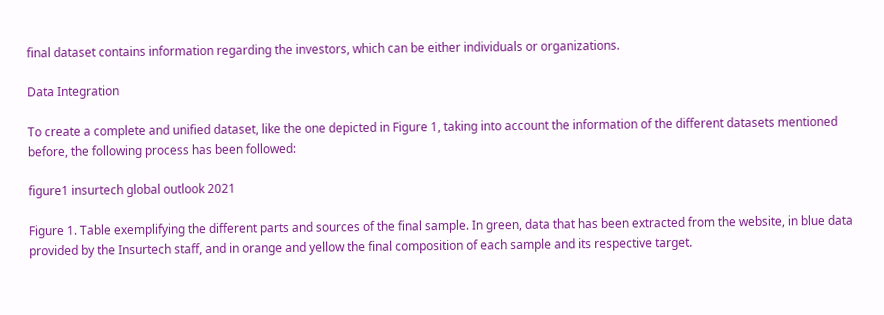final dataset contains information regarding the investors, which can be either individuals or organizations.

Data Integration

To create a complete and unified dataset, like the one depicted in Figure 1, taking into account the information of the different datasets mentioned before, the following process has been followed:

figure1 insurtech global outlook 2021

Figure 1. Table exemplifying the different parts and sources of the final sample. In green, data that has been extracted from the website, in blue data provided by the Insurtech staff, and in orange and yellow the final composition of each sample and its respective target.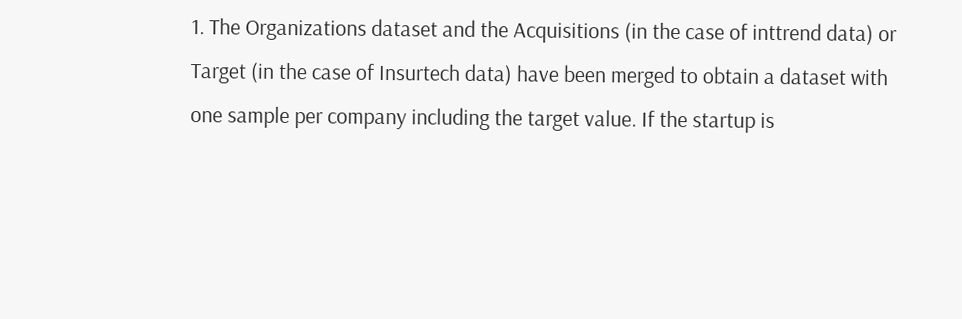1. The Organizations dataset and the Acquisitions (in the case of inttrend data) or Target (in the case of Insurtech data) have been merged to obtain a dataset with one sample per company including the target value. If the startup is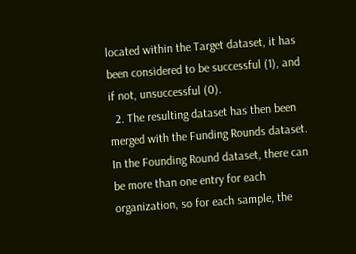located within the Target dataset, it has been considered to be successful (1), and if not, unsuccessful (0).
  2. The resulting dataset has then been merged with the Funding Rounds dataset. In the Founding Round dataset, there can be more than one entry for each organization, so for each sample, the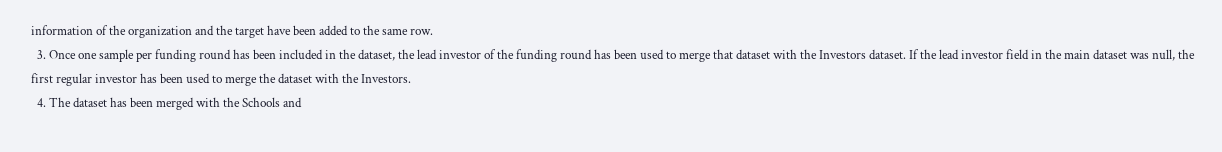information of the organization and the target have been added to the same row.
  3. Once one sample per funding round has been included in the dataset, the lead investor of the funding round has been used to merge that dataset with the Investors dataset. If the lead investor field in the main dataset was null, the first regular investor has been used to merge the dataset with the Investors.
  4. The dataset has been merged with the Schools and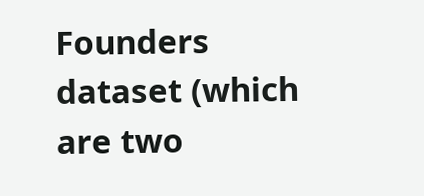Founders dataset (which are two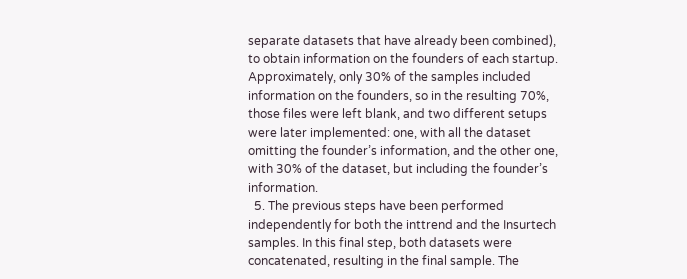separate datasets that have already been combined), to obtain information on the founders of each startup. Approximately, only 30% of the samples included information on the founders, so in the resulting 70%, those files were left blank, and two different setups were later implemented: one, with all the dataset omitting the founder’s information, and the other one, with 30% of the dataset, but including the founder’s information.
  5. The previous steps have been performed independently for both the inttrend and the Insurtech samples. In this final step, both datasets were concatenated, resulting in the final sample. The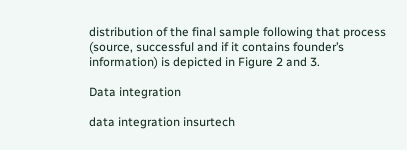distribution of the final sample following that process (source, successful and if it contains founder’s information) is depicted in Figure 2 and 3.

Data integration

data integration insurtech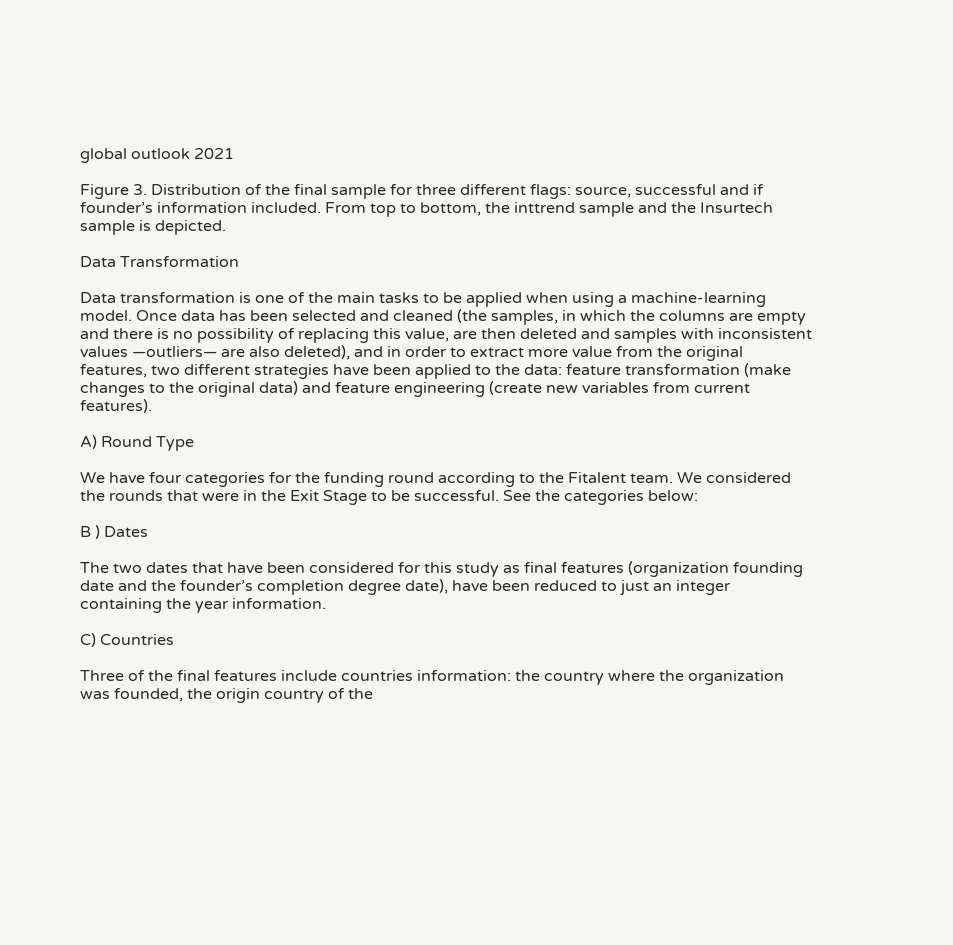global outlook 2021

Figure 3. Distribution of the final sample for three different flags: source, successful and if founder’s information included. From top to bottom, the inttrend sample and the Insurtech sample is depicted.

Data Transformation

Data transformation is one of the main tasks to be applied when using a machine-learning model. Once data has been selected and cleaned (the samples, in which the columns are empty and there is no possibility of replacing this value, are then deleted and samples with inconsistent values —outliers— are also deleted), and in order to extract more value from the original features, two different strategies have been applied to the data: feature transformation (make changes to the original data) and feature engineering (create new variables from current features).

A) Round Type

We have four categories for the funding round according to the Fitalent team. We considered the rounds that were in the Exit Stage to be successful. See the categories below:

B ) Dates

The two dates that have been considered for this study as final features (organization founding date and the founder’s completion degree date), have been reduced to just an integer containing the year information.

C) Countries

Three of the final features include countries information: the country where the organization was founded, the origin country of the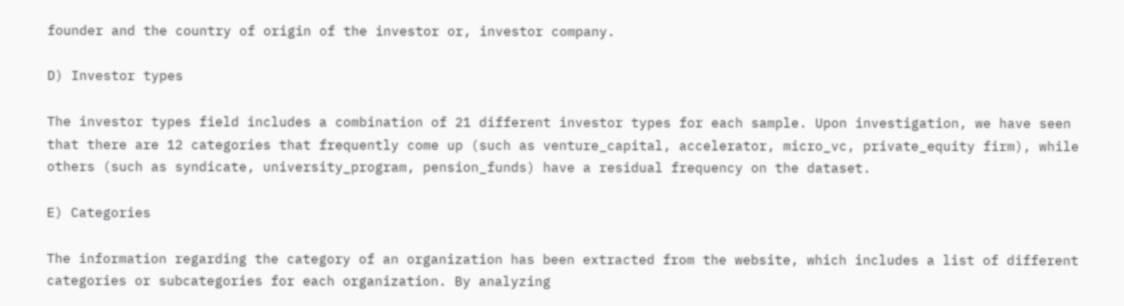founder and the country of origin of the investor or, investor company.

D) Investor types

The investor types field includes a combination of 21 different investor types for each sample. Upon investigation, we have seen that there are 12 categories that frequently come up (such as venture_capital, accelerator, micro_vc, private_equity firm), while others (such as syndicate, university_program, pension_funds) have a residual frequency on the dataset.

E) Categories

The information regarding the category of an organization has been extracted from the website, which includes a list of different categories or subcategories for each organization. By analyzing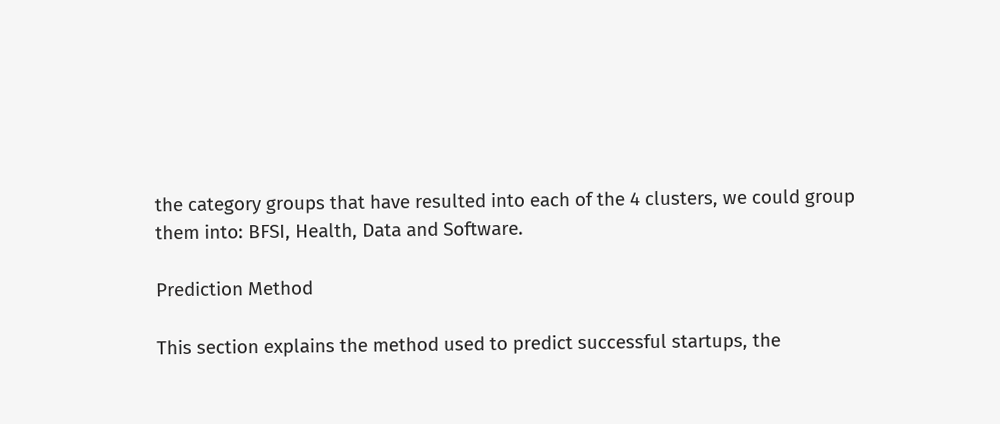the category groups that have resulted into each of the 4 clusters, we could group them into: BFSI, Health, Data and Software.

Prediction Method

This section explains the method used to predict successful startups, the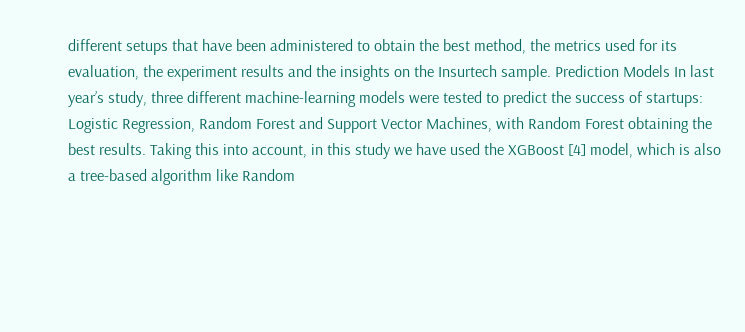different setups that have been administered to obtain the best method, the metrics used for its evaluation, the experiment results and the insights on the Insurtech sample. Prediction Models In last year’s study, three different machine-learning models were tested to predict the success of startups: Logistic Regression, Random Forest and Support Vector Machines, with Random Forest obtaining the best results. Taking this into account, in this study we have used the XGBoost [4] model, which is also a tree-based algorithm like Random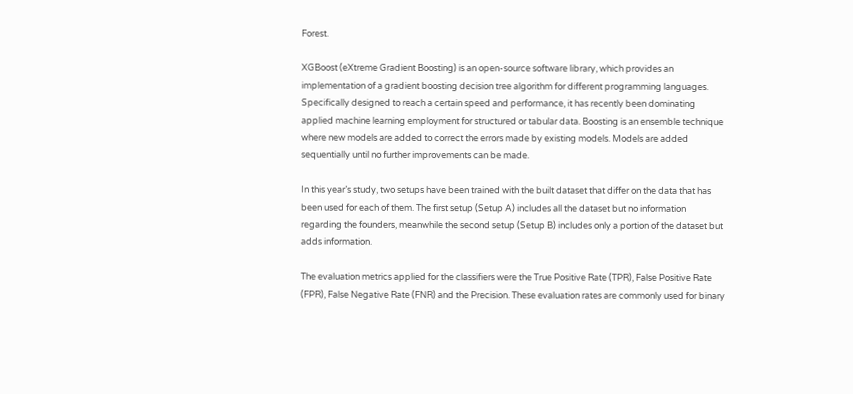Forest.

XGBoost (eXtreme Gradient Boosting) is an open-source software library, which provides an implementation of a gradient boosting decision tree algorithm for different programming languages. Specifically designed to reach a certain speed and performance, it has recently been dominating applied machine learning employment for structured or tabular data. Boosting is an ensemble technique where new models are added to correct the errors made by existing models. Models are added sequentially until no further improvements can be made.

In this year’s study, two setups have been trained with the built dataset that differ on the data that has been used for each of them. The first setup (Setup A) includes all the dataset but no information regarding the founders, meanwhile the second setup (Setup B) includes only a portion of the dataset but adds information.

The evaluation metrics applied for the classifiers were the True Positive Rate (TPR), False Positive Rate (FPR), False Negative Rate (FNR) and the Precision. These evaluation rates are commonly used for binary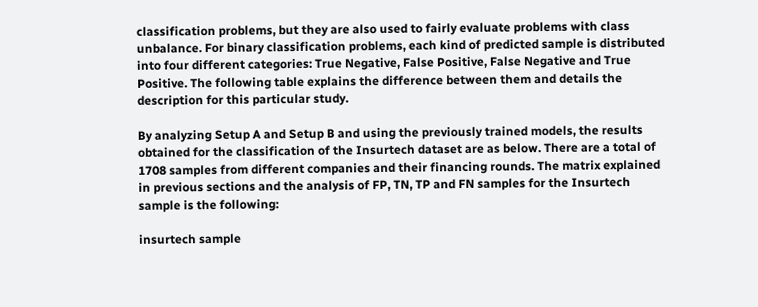classification problems, but they are also used to fairly evaluate problems with class unbalance. For binary classification problems, each kind of predicted sample is distributed into four different categories: True Negative, False Positive, False Negative and True Positive. The following table explains the difference between them and details the description for this particular study.

By analyzing Setup A and Setup B and using the previously trained models, the results obtained for the classification of the Insurtech dataset are as below. There are a total of 1708 samples from different companies and their financing rounds. The matrix explained in previous sections and the analysis of FP, TN, TP and FN samples for the Insurtech sample is the following:

insurtech sample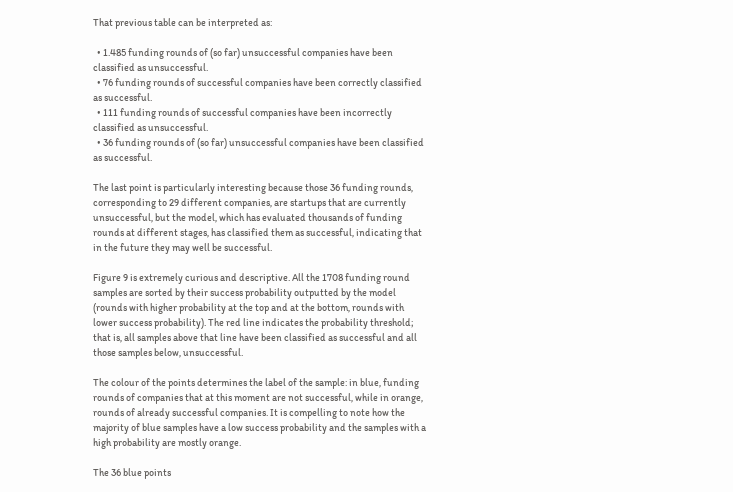That previous table can be interpreted as:

  • 1.485 funding rounds of (so far) unsuccessful companies have been classified as unsuccessful.
  • 76 funding rounds of successful companies have been correctly classified as successful.
  • 111 funding rounds of successful companies have been incorrectly classified as unsuccessful.
  • 36 funding rounds of (so far) unsuccessful companies have been classified as successful.

The last point is particularly interesting because those 36 funding rounds, corresponding to 29 different companies, are startups that are currently unsuccessful, but the model, which has evaluated thousands of funding rounds at different stages, has classified them as successful, indicating that in the future they may well be successful.

Figure 9 is extremely curious and descriptive. All the 1708 funding round samples are sorted by their success probability outputted by the model (rounds with higher probability at the top and at the bottom, rounds with lower success probability). The red line indicates the probability threshold; that is, all samples above that line have been classified as successful and all those samples below, unsuccessful.

The colour of the points determines the label of the sample: in blue, funding rounds of companies that at this moment are not successful, while in orange, rounds of already successful companies. It is compelling to note how the majority of blue samples have a low success probability and the samples with a high probability are mostly orange.

The 36 blue points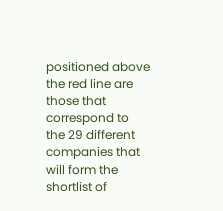positioned above the red line are those that correspond to the 29 different companies that will form the shortlist of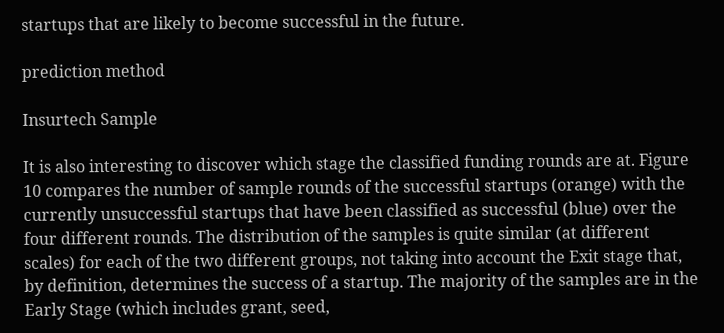startups that are likely to become successful in the future.

prediction method

Insurtech Sample

It is also interesting to discover which stage the classified funding rounds are at. Figure 10 compares the number of sample rounds of the successful startups (orange) with the currently unsuccessful startups that have been classified as successful (blue) over the four different rounds. The distribution of the samples is quite similar (at different scales) for each of the two different groups, not taking into account the Exit stage that, by definition, determines the success of a startup. The majority of the samples are in the Early Stage (which includes grant, seed,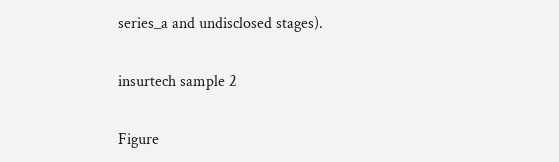series_a and undisclosed stages).

insurtech sample 2

Figure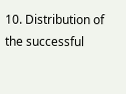10. Distribution of the successful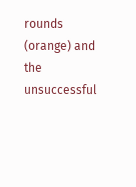rounds (orange) and the unsuccessful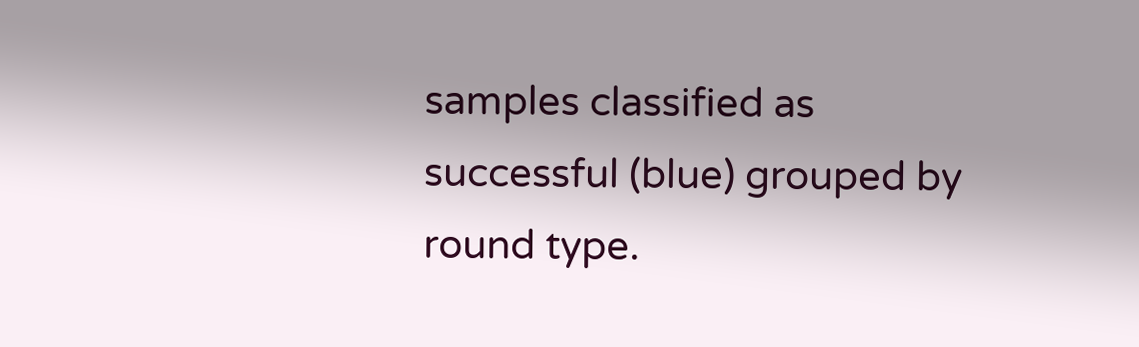samples classified as successful (blue) grouped by round type.